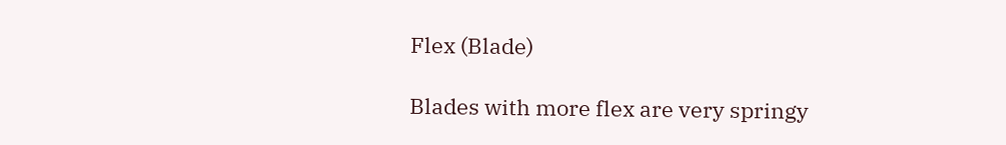Flex (Blade)

Blades with more flex are very springy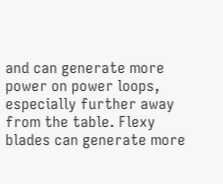and can generate more power on power loops, especially further away from the table. Flexy blades can generate more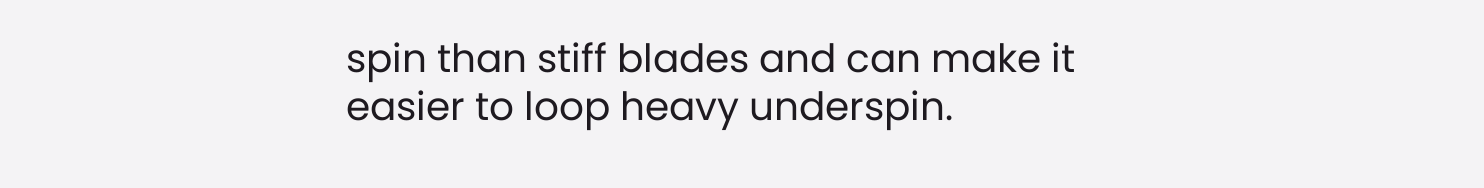spin than stiff blades and can make it easier to loop heavy underspin.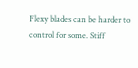Flexy blades can be harder to control for some. Stiff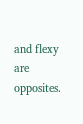and flexy are opposites.